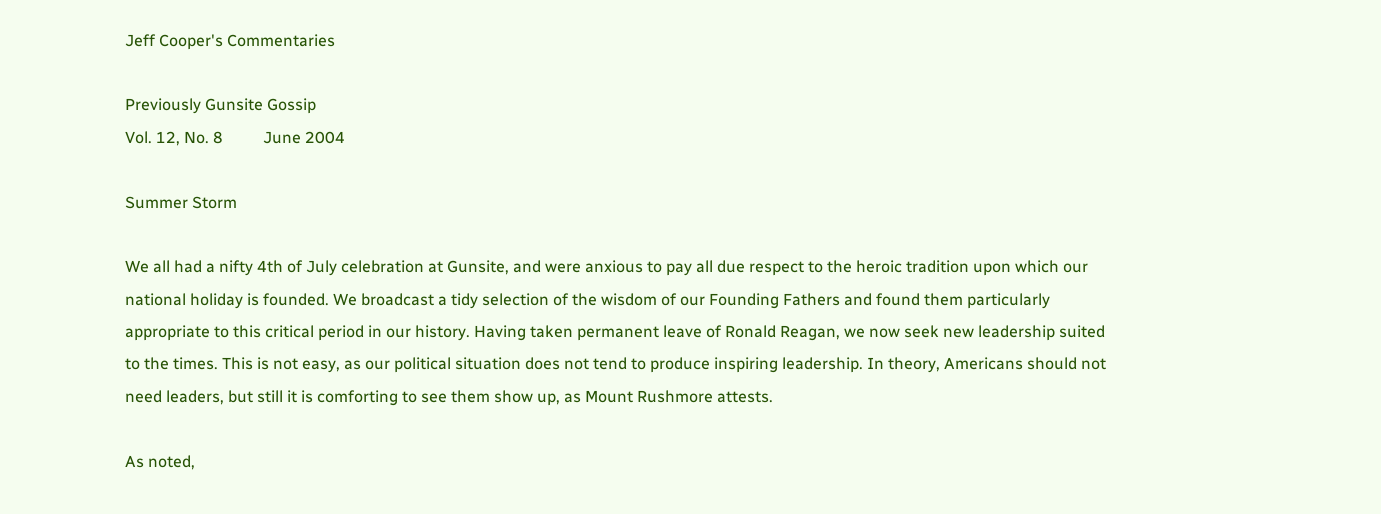Jeff Cooper's Commentaries

Previously Gunsite Gossip
Vol. 12, No. 8          June 2004

Summer Storm

We all had a nifty 4th of July celebration at Gunsite, and were anxious to pay all due respect to the heroic tradition upon which our national holiday is founded. We broadcast a tidy selection of the wisdom of our Founding Fathers and found them particularly appropriate to this critical period in our history. Having taken permanent leave of Ronald Reagan, we now seek new leadership suited to the times. This is not easy, as our political situation does not tend to produce inspiring leadership. In theory, Americans should not need leaders, but still it is comforting to see them show up, as Mount Rushmore attests.

As noted,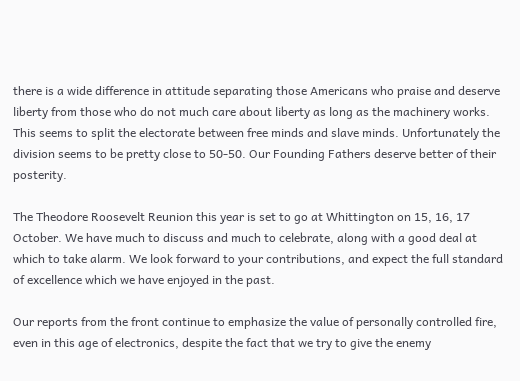there is a wide difference in attitude separating those Americans who praise and deserve liberty from those who do not much care about liberty as long as the machinery works. This seems to split the electorate between free minds and slave minds. Unfortunately the division seems to be pretty close to 50-50. Our Founding Fathers deserve better of their posterity.

The Theodore Roosevelt Reunion this year is set to go at Whittington on 15, 16, 17 October. We have much to discuss and much to celebrate, along with a good deal at which to take alarm. We look forward to your contributions, and expect the full standard of excellence which we have enjoyed in the past.

Our reports from the front continue to emphasize the value of personally controlled fire, even in this age of electronics, despite the fact that we try to give the enemy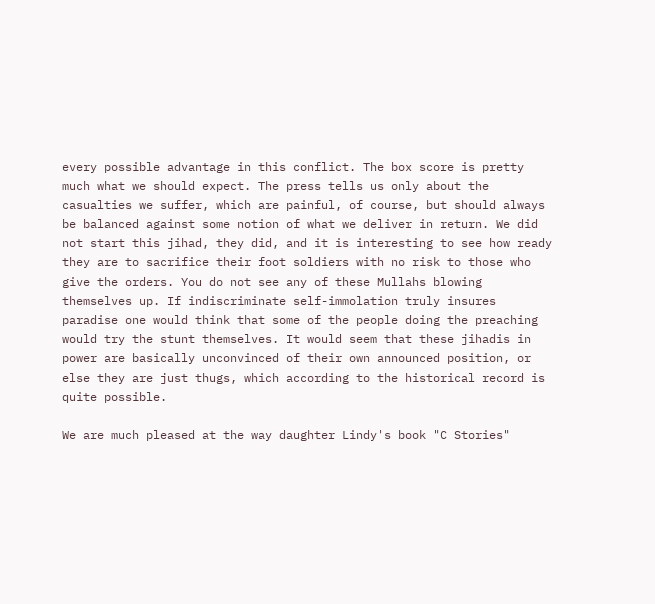every possible advantage in this conflict. The box score is pretty much what we should expect. The press tells us only about the casualties we suffer, which are painful, of course, but should always be balanced against some notion of what we deliver in return. We did not start this jihad, they did, and it is interesting to see how ready they are to sacrifice their foot soldiers with no risk to those who give the orders. You do not see any of these Mullahs blowing themselves up. If indiscriminate self-immolation truly insures paradise one would think that some of the people doing the preaching would try the stunt themselves. It would seem that these jihadis in power are basically unconvinced of their own announced position, or else they are just thugs, which according to the historical record is quite possible.

We are much pleased at the way daughter Lindy's book "C Stories"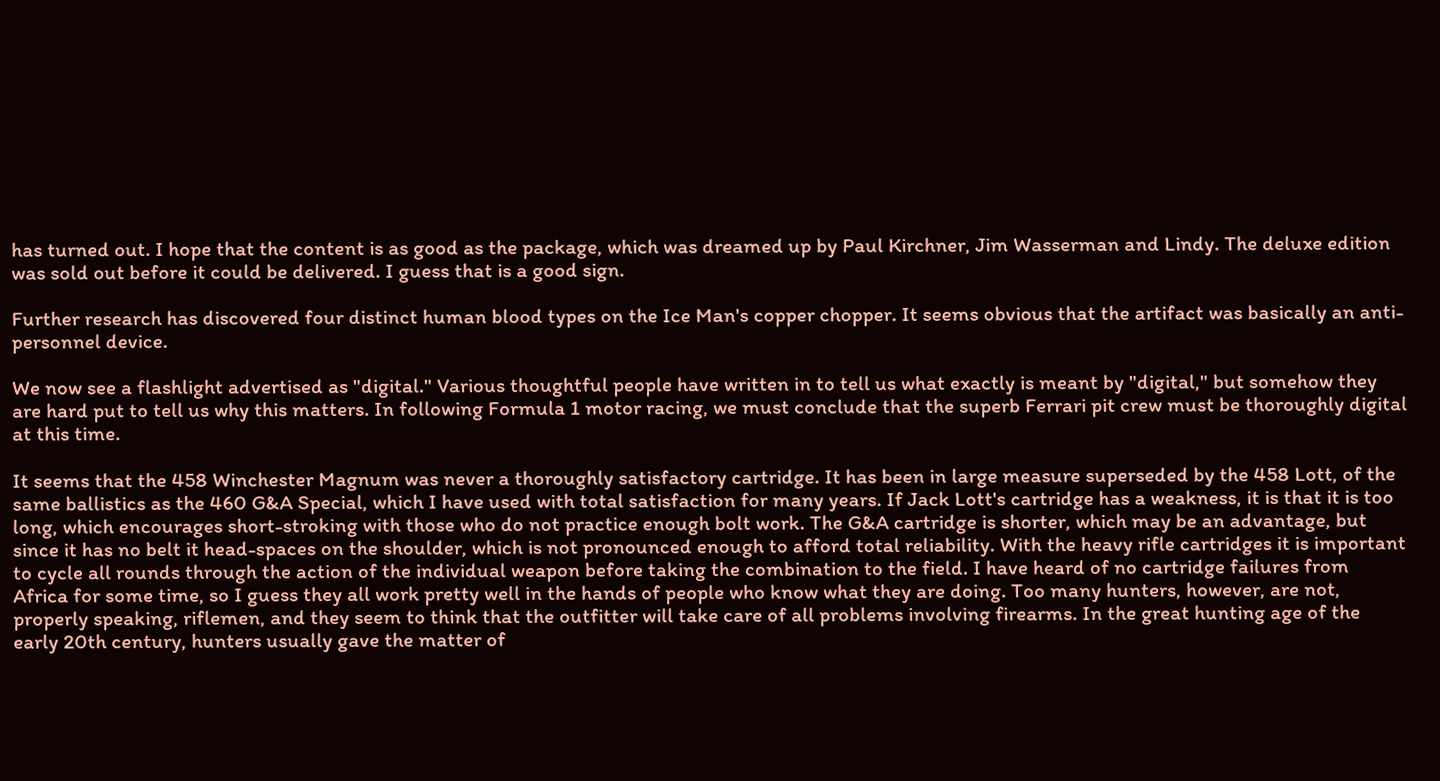has turned out. I hope that the content is as good as the package, which was dreamed up by Paul Kirchner, Jim Wasserman and Lindy. The deluxe edition was sold out before it could be delivered. I guess that is a good sign.

Further research has discovered four distinct human blood types on the Ice Man's copper chopper. It seems obvious that the artifact was basically an anti-personnel device.

We now see a flashlight advertised as "digital." Various thoughtful people have written in to tell us what exactly is meant by "digital," but somehow they are hard put to tell us why this matters. In following Formula 1 motor racing, we must conclude that the superb Ferrari pit crew must be thoroughly digital at this time.

It seems that the 458 Winchester Magnum was never a thoroughly satisfactory cartridge. It has been in large measure superseded by the 458 Lott, of the same ballistics as the 460 G&A Special, which I have used with total satisfaction for many years. If Jack Lott's cartridge has a weakness, it is that it is too long, which encourages short-stroking with those who do not practice enough bolt work. The G&A cartridge is shorter, which may be an advantage, but since it has no belt it head-spaces on the shoulder, which is not pronounced enough to afford total reliability. With the heavy rifle cartridges it is important to cycle all rounds through the action of the individual weapon before taking the combination to the field. I have heard of no cartridge failures from Africa for some time, so I guess they all work pretty well in the hands of people who know what they are doing. Too many hunters, however, are not, properly speaking, riflemen, and they seem to think that the outfitter will take care of all problems involving firearms. In the great hunting age of the early 20th century, hunters usually gave the matter of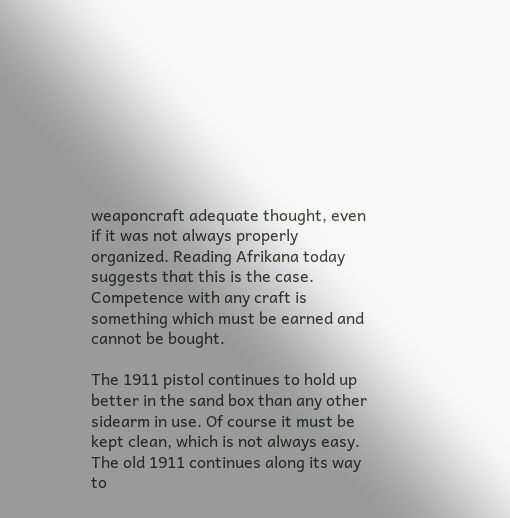weaponcraft adequate thought, even if it was not always properly organized. Reading Afrikana today suggests that this is the case. Competence with any craft is something which must be earned and cannot be bought.

The 1911 pistol continues to hold up better in the sand box than any other sidearm in use. Of course it must be kept clean, which is not always easy. The old 1911 continues along its way to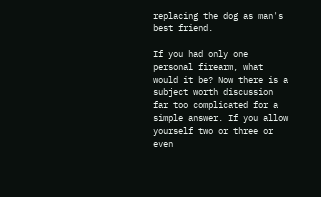replacing the dog as man's best friend.

If you had only one personal firearm, what would it be? Now there is a subject worth discussion far too complicated for a simple answer. If you allow yourself two or three or even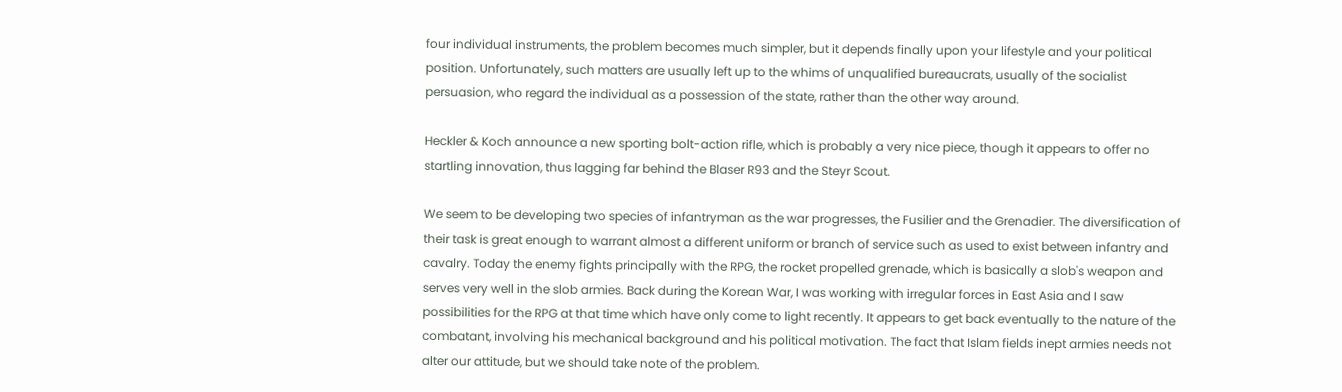four individual instruments, the problem becomes much simpler, but it depends finally upon your lifestyle and your political position. Unfortunately, such matters are usually left up to the whims of unqualified bureaucrats, usually of the socialist persuasion, who regard the individual as a possession of the state, rather than the other way around.

Heckler & Koch announce a new sporting bolt-action rifle, which is probably a very nice piece, though it appears to offer no startling innovation, thus lagging far behind the Blaser R93 and the Steyr Scout.

We seem to be developing two species of infantryman as the war progresses, the Fusilier and the Grenadier. The diversification of their task is great enough to warrant almost a different uniform or branch of service such as used to exist between infantry and cavalry. Today the enemy fights principally with the RPG, the rocket propelled grenade, which is basically a slob's weapon and serves very well in the slob armies. Back during the Korean War, I was working with irregular forces in East Asia and I saw possibilities for the RPG at that time which have only come to light recently. It appears to get back eventually to the nature of the combatant, involving his mechanical background and his political motivation. The fact that Islam fields inept armies needs not alter our attitude, but we should take note of the problem.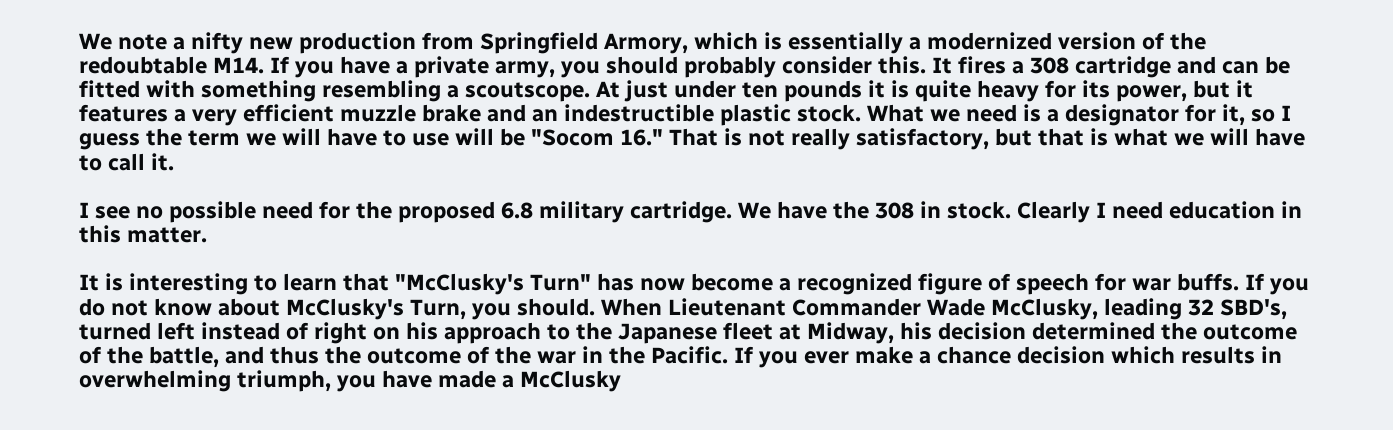We note a nifty new production from Springfield Armory, which is essentially a modernized version of the redoubtable M14. If you have a private army, you should probably consider this. It fires a 308 cartridge and can be fitted with something resembling a scoutscope. At just under ten pounds it is quite heavy for its power, but it features a very efficient muzzle brake and an indestructible plastic stock. What we need is a designator for it, so I guess the term we will have to use will be "Socom 16." That is not really satisfactory, but that is what we will have to call it.

I see no possible need for the proposed 6.8 military cartridge. We have the 308 in stock. Clearly I need education in this matter.

It is interesting to learn that "McClusky's Turn" has now become a recognized figure of speech for war buffs. If you do not know about McClusky's Turn, you should. When Lieutenant Commander Wade McClusky, leading 32 SBD's, turned left instead of right on his approach to the Japanese fleet at Midway, his decision determined the outcome of the battle, and thus the outcome of the war in the Pacific. If you ever make a chance decision which results in overwhelming triumph, you have made a McClusky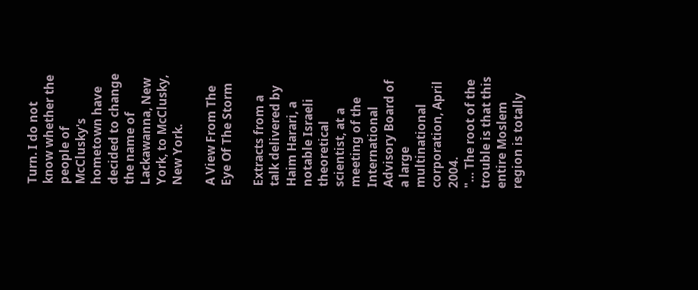Turn. I do not know whether the people of McClusky's hometown have decided to change the name of Lackawanna, New York, to McClusky, New York.

A View From The Eye Of The Storm

Extracts from a talk delivered by Haim Harari, a notable Israeli theoretical scientist, at a meeting of the International Advisory Board of a large multinational corporation, April 2004.
"… The root of the trouble is that this entire Moslem region is totally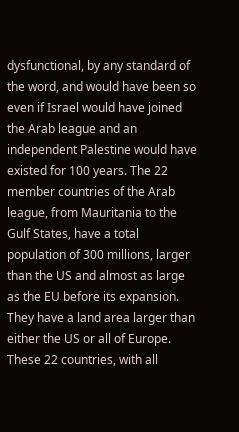dysfunctional, by any standard of the word, and would have been so even if Israel would have joined the Arab league and an independent Palestine would have existed for 100 years. The 22 member countries of the Arab league, from Mauritania to the Gulf States, have a total population of 300 millions, larger than the US and almost as large as the EU before its expansion. They have a land area larger than either the US or all of Europe. These 22 countries, with all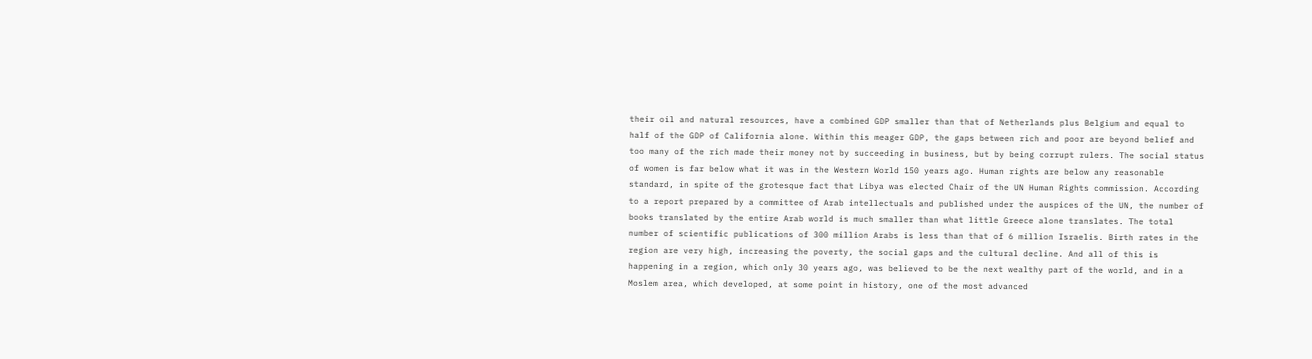their oil and natural resources, have a combined GDP smaller than that of Netherlands plus Belgium and equal to half of the GDP of California alone. Within this meager GDP, the gaps between rich and poor are beyond belief and too many of the rich made their money not by succeeding in business, but by being corrupt rulers. The social status of women is far below what it was in the Western World 150 years ago. Human rights are below any reasonable standard, in spite of the grotesque fact that Libya was elected Chair of the UN Human Rights commission. According to a report prepared by a committee of Arab intellectuals and published under the auspices of the UN, the number of books translated by the entire Arab world is much smaller than what little Greece alone translates. The total number of scientific publications of 300 million Arabs is less than that of 6 million Israelis. Birth rates in the region are very high, increasing the poverty, the social gaps and the cultural decline. And all of this is happening in a region, which only 30 years ago, was believed to be the next wealthy part of the world, and in a Moslem area, which developed, at some point in history, one of the most advanced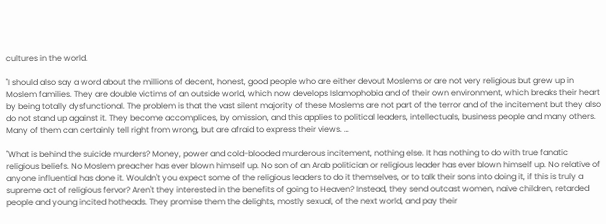cultures in the world.

"I should also say a word about the millions of decent, honest, good people who are either devout Moslems or are not very religious but grew up in Moslem families. They are double victims of an outside world, which now develops Islamophobia and of their own environment, which breaks their heart by being totally dysfunctional. The problem is that the vast silent majority of these Moslems are not part of the terror and of the incitement but they also do not stand up against it. They become accomplices, by omission, and this applies to political leaders, intellectuals, business people and many others. Many of them can certainly tell right from wrong, but are afraid to express their views. …

"What is behind the suicide murders? Money, power and cold-blooded murderous incitement, nothing else. It has nothing to do with true fanatic religious beliefs. No Moslem preacher has ever blown himself up. No son of an Arab politician or religious leader has ever blown himself up. No relative of anyone influential has done it. Wouldn't you expect some of the religious leaders to do it themselves, or to talk their sons into doing it, if this is truly a supreme act of religious fervor? Aren't they interested in the benefits of going to Heaven? Instead, they send outcast women, naive children, retarded people and young incited hotheads. They promise them the delights, mostly sexual, of the next world, and pay their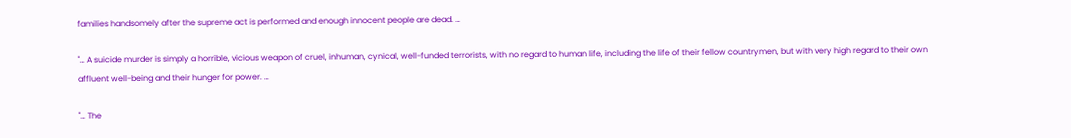families handsomely after the supreme act is performed and enough innocent people are dead. …

"… A suicide murder is simply a horrible, vicious weapon of cruel, inhuman, cynical, well-funded terrorists, with no regard to human life, including the life of their fellow countrymen, but with very high regard to their own affluent well-being and their hunger for power. …

"… The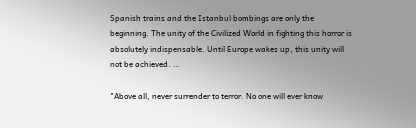Spanish trains and the Istanbul bombings are only the beginning. The unity of the Civilized World in fighting this horror is absolutely indispensable. Until Europe wakes up, this unity will not be achieved. …

"Above all, never surrender to terror. No one will ever know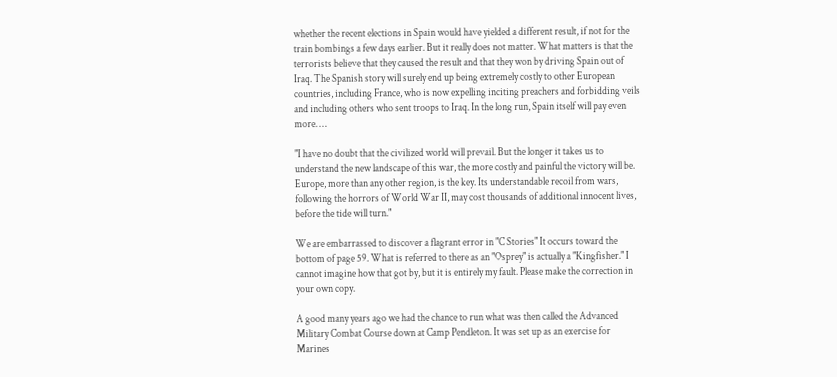whether the recent elections in Spain would have yielded a different result, if not for the train bombings a few days earlier. But it really does not matter. What matters is that the terrorists believe that they caused the result and that they won by driving Spain out of Iraq. The Spanish story will surely end up being extremely costly to other European countries, including France, who is now expelling inciting preachers and forbidding veils and including others who sent troops to Iraq. In the long run, Spain itself will pay even more. …

"I have no doubt that the civilized world will prevail. But the longer it takes us to understand the new landscape of this war, the more costly and painful the victory will be. Europe, more than any other region, is the key. Its understandable recoil from wars, following the horrors of World War II, may cost thousands of additional innocent lives, before the tide will turn."

We are embarrassed to discover a flagrant error in "C Stories" It occurs toward the bottom of page 59. What is referred to there as an "Osprey" is actually a "Kingfisher." I cannot imagine how that got by, but it is entirely my fault. Please make the correction in your own copy.

A good many years ago we had the chance to run what was then called the Advanced Military Combat Course down at Camp Pendleton. It was set up as an exercise for Marines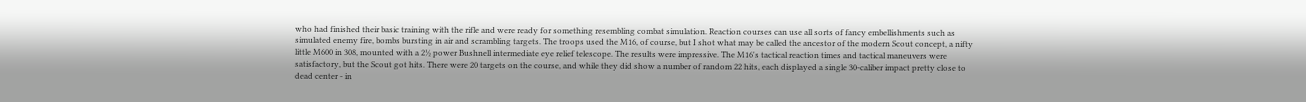who had finished their basic training with the rifle and were ready for something resembling combat simulation. Reaction courses can use all sorts of fancy embellishments such as simulated enemy fire, bombs bursting in air and scrambling targets. The troops used the M16, of course, but I shot what may be called the ancestor of the modern Scout concept, a nifty little M600 in 308, mounted with a 2½ power Bushnell intermediate eye relief telescope. The results were impressive. The M16's tactical reaction times and tactical maneuvers were satisfactory, but the Scout got hits. There were 20 targets on the course, and while they did show a number of random 22 hits, each displayed a single 30-caliber impact pretty close to dead center - in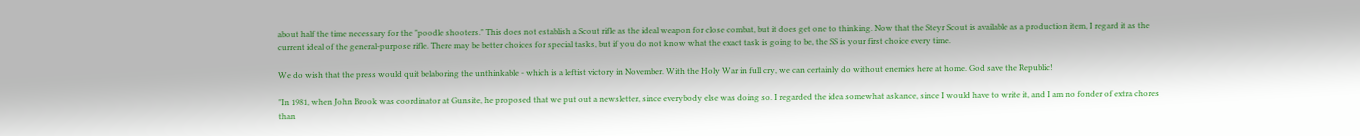about half the time necessary for the "poodle shooters." This does not establish a Scout rifle as the ideal weapon for close combat, but it does get one to thinking. Now that the Steyr Scout is available as a production item, I regard it as the current ideal of the general-purpose rifle. There may be better choices for special tasks, but if you do not know what the exact task is going to be, the SS is your first choice every time.

We do wish that the press would quit belaboring the unthinkable - which is a leftist victory in November. With the Holy War in full cry, we can certainly do without enemies here at home. God save the Republic!

"In 1981, when John Brook was coordinator at Gunsite, he proposed that we put out a newsletter, since everybody else was doing so. I regarded the idea somewhat askance, since I would have to write it, and I am no fonder of extra chores than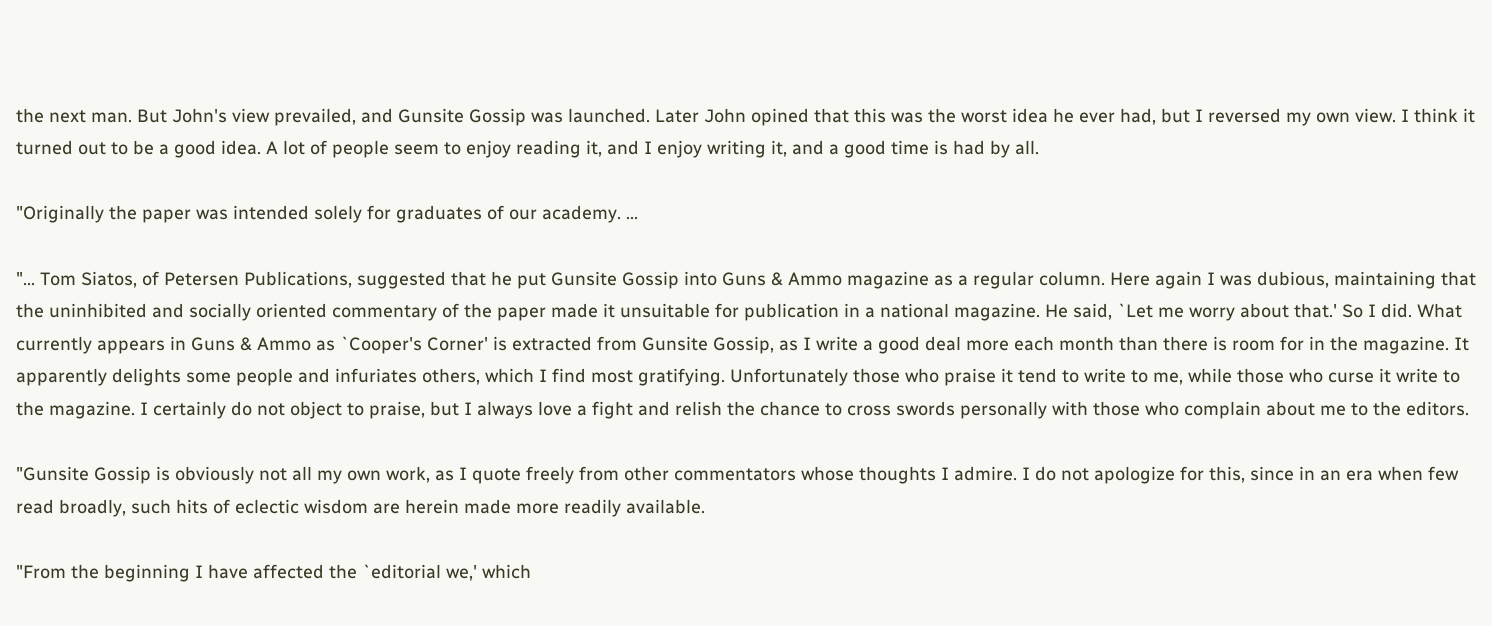the next man. But John's view prevailed, and Gunsite Gossip was launched. Later John opined that this was the worst idea he ever had, but I reversed my own view. I think it turned out to be a good idea. A lot of people seem to enjoy reading it, and I enjoy writing it, and a good time is had by all.

"Originally the paper was intended solely for graduates of our academy. …

"… Tom Siatos, of Petersen Publications, suggested that he put Gunsite Gossip into Guns & Ammo magazine as a regular column. Here again I was dubious, maintaining that the uninhibited and socially oriented commentary of the paper made it unsuitable for publication in a national magazine. He said, `Let me worry about that.' So I did. What currently appears in Guns & Ammo as `Cooper's Corner' is extracted from Gunsite Gossip, as I write a good deal more each month than there is room for in the magazine. It apparently delights some people and infuriates others, which I find most gratifying. Unfortunately those who praise it tend to write to me, while those who curse it write to the magazine. I certainly do not object to praise, but I always love a fight and relish the chance to cross swords personally with those who complain about me to the editors.

"Gunsite Gossip is obviously not all my own work, as I quote freely from other commentators whose thoughts I admire. I do not apologize for this, since in an era when few read broadly, such hits of eclectic wisdom are herein made more readily available.

"From the beginning I have affected the `editorial we,' which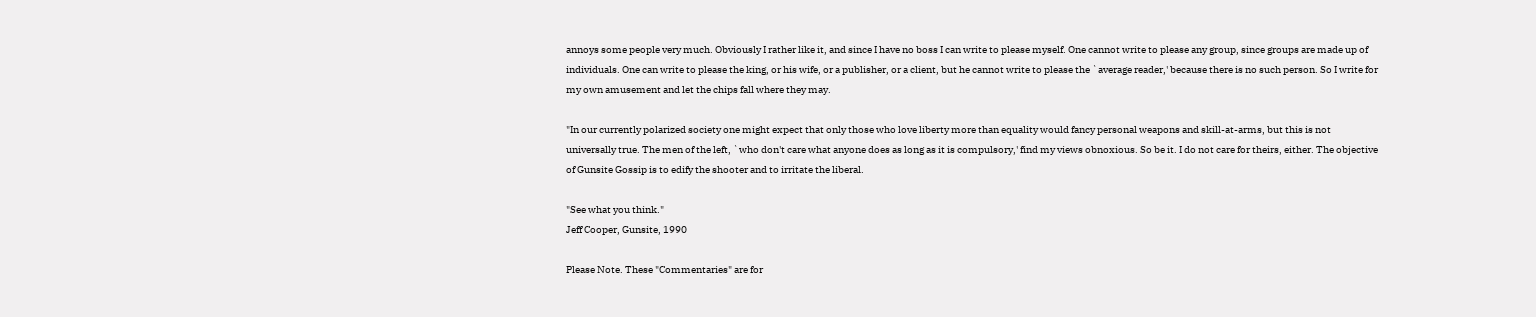annoys some people very much. Obviously I rather like it, and since I have no boss I can write to please myself. One cannot write to please any group, since groups are made up of individuals. One can write to please the king, or his wife, or a publisher, or a client, but he cannot write to please the `average reader,' because there is no such person. So I write for my own amusement and let the chips fall where they may.

"In our currently polarized society one might expect that only those who love liberty more than equality would fancy personal weapons and skill-at-arms, but this is not universally true. The men of the left, `who don't care what anyone does as long as it is compulsory,' find my views obnoxious. So be it. I do not care for theirs, either. The objective of Gunsite Gossip is to edify the shooter and to irritate the liberal.

"See what you think."
Jeff Cooper, Gunsite, 1990

Please Note. These "Commentaries" are for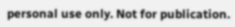personal use only. Not for publication.